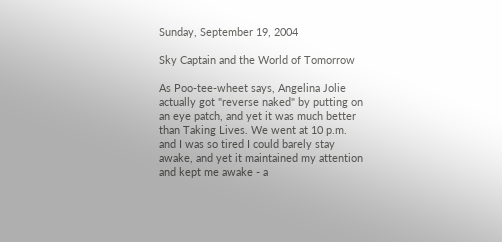Sunday, September 19, 2004

Sky Captain and the World of Tomorrow

As Poo-tee-wheet says, Angelina Jolie actually got "reverse naked" by putting on an eye patch, and yet it was much better than Taking Lives. We went at 10 p.m. and I was so tired I could barely stay awake, and yet it maintained my attention and kept me awake - a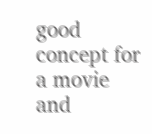good concept for a movie and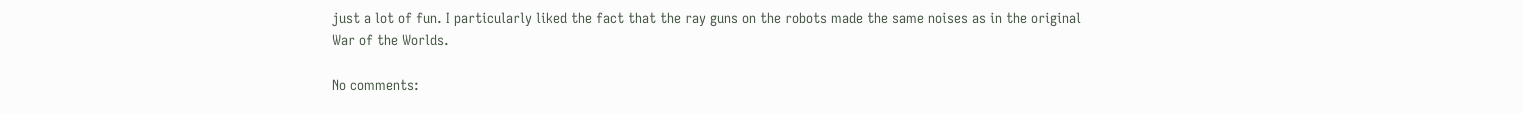just a lot of fun. I particularly liked the fact that the ray guns on the robots made the same noises as in the original War of the Worlds.

No comments: